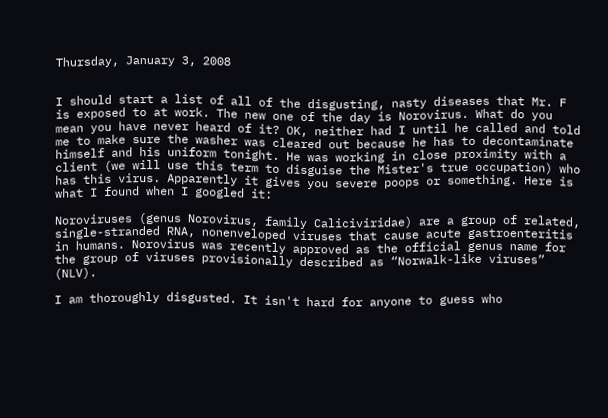Thursday, January 3, 2008


I should start a list of all of the disgusting, nasty diseases that Mr. F is exposed to at work. The new one of the day is Norovirus. What do you mean you have never heard of it? OK, neither had I until he called and told me to make sure the washer was cleared out because he has to decontaminate himself and his uniform tonight. He was working in close proximity with a client (we will use this term to disguise the Mister's true occupation) who has this virus. Apparently it gives you severe poops or something. Here is what I found when I googled it:

Noroviruses (genus Norovirus, family Caliciviridae) are a group of related, single-stranded RNA, nonenveloped viruses that cause acute gastroenteritis in humans. Norovirus was recently approved as the official genus name for the group of viruses provisionally described as “Norwalk-like viruses” (NLV).

I am thoroughly disgusted. It isn't hard for anyone to guess who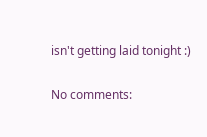isn't getting laid tonight :)

No comments: